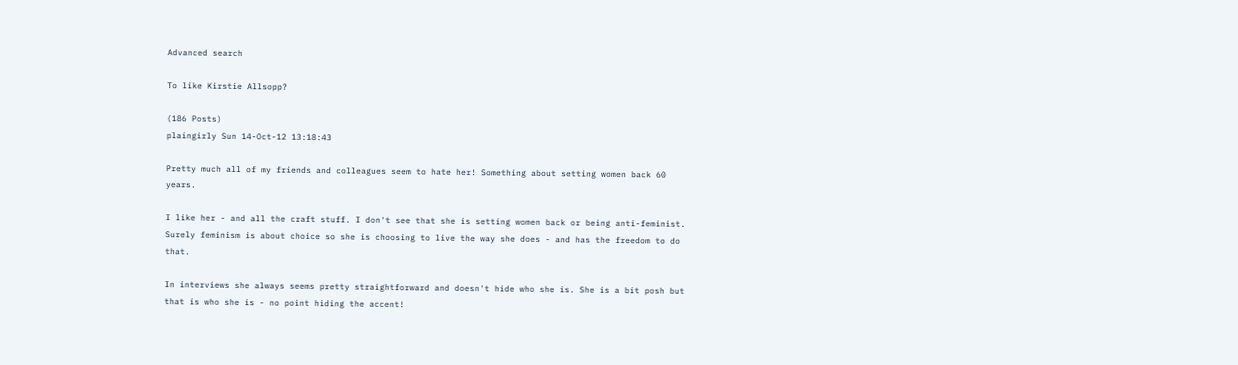Advanced search

To like Kirstie Allsopp?

(186 Posts)
plaingirly Sun 14-Oct-12 13:18:43

Pretty much all of my friends and colleagues seem to hate her! Something about setting women back 60 years.

I like her - and all the craft stuff. I don't see that she is setting women back or being anti-feminist. Surely feminism is about choice so she is choosing to live the way she does - and has the freedom to do that.

In interviews she always seems pretty straightforward and doesn't hide who she is. She is a bit posh but that is who she is - no point hiding the accent!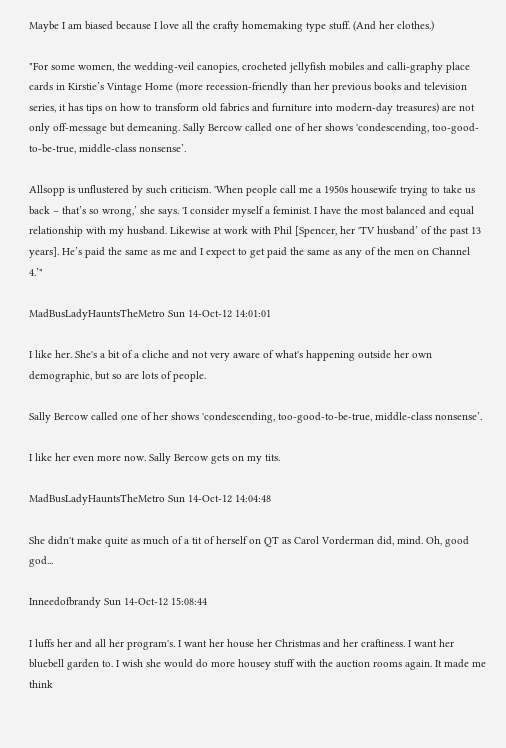Maybe I am biased because I love all the crafty homemaking type stuff. (And her clothes.)

"For some women, the wedding-veil canopies, crocheted jellyfish mobiles and calli-graphy place cards in Kirstie’s Vintage Home (more recession-friendly than her previous books and television series, it has tips on how to transform old fabrics and furniture into modern-day treasures) are not only off-message but demeaning. Sally Bercow called one of her shows 'condescending, too-good-to-be-true, middle-class nonsense’.

Allsopp is unflustered by such criticism. 'When people call me a 1950s housewife trying to take us back – that’s so wrong,’ she says. 'I consider myself a feminist. I have the most balanced and equal relationship with my husband. Likewise at work with Phil [Spencer, her 'TV husband’ of the past 13 years]. He’s paid the same as me and I expect to get paid the same as any of the men on Channel 4.’"

MadBusLadyHauntsTheMetro Sun 14-Oct-12 14:01:01

I like her. She's a bit of a cliche and not very aware of what's happening outside her own demographic, but so are lots of people.

Sally Bercow called one of her shows 'condescending, too-good-to-be-true, middle-class nonsense’.

I like her even more now. Sally Bercow gets on my tits.

MadBusLadyHauntsTheMetro Sun 14-Oct-12 14:04:48

She didn't make quite as much of a tit of herself on QT as Carol Vorderman did, mind. Oh, good god...

Inneedofbrandy Sun 14-Oct-12 15:08:44

I luffs her and all her program's. I want her house her Christmas and her craftiness. I want her bluebell garden to. I wish she would do more housey stuff with the auction rooms again. It made me think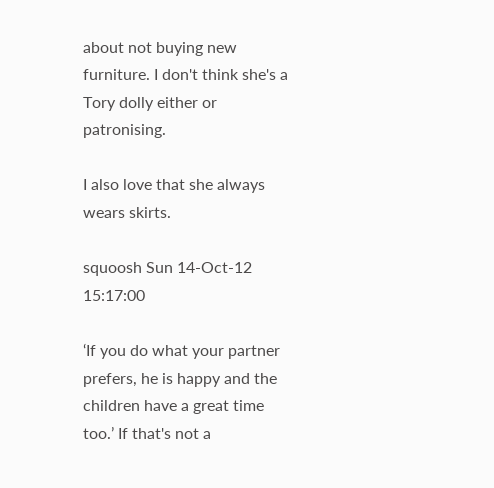about not buying new furniture. I don't think she's a Tory dolly either or patronising.

I also love that she always wears skirts.

squoosh Sun 14-Oct-12 15:17:00

‘If you do what your partner prefers, he is happy and the children have a great time too.’ If that's not a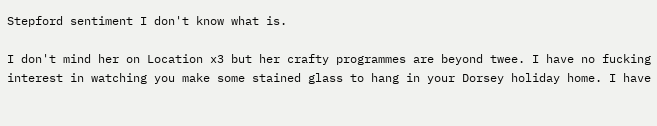Stepford sentiment I don't know what is.

I don't mind her on Location x3 but her crafty programmes are beyond twee. I have no fucking interest in watching you make some stained glass to hang in your Dorsey holiday home. I have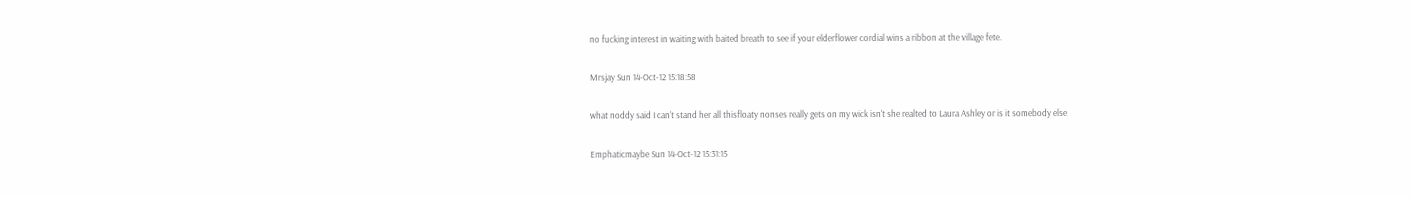no fucking interest in waiting with baited breath to see if your elderflower cordial wins a ribbon at the village fete.

Mrsjay Sun 14-Oct-12 15:18:58

what noddy said I can't stand her all thisfloaty nonses really gets on my wick isn't she realted to Laura Ashley or is it somebody else

Emphaticmaybe Sun 14-Oct-12 15:31:15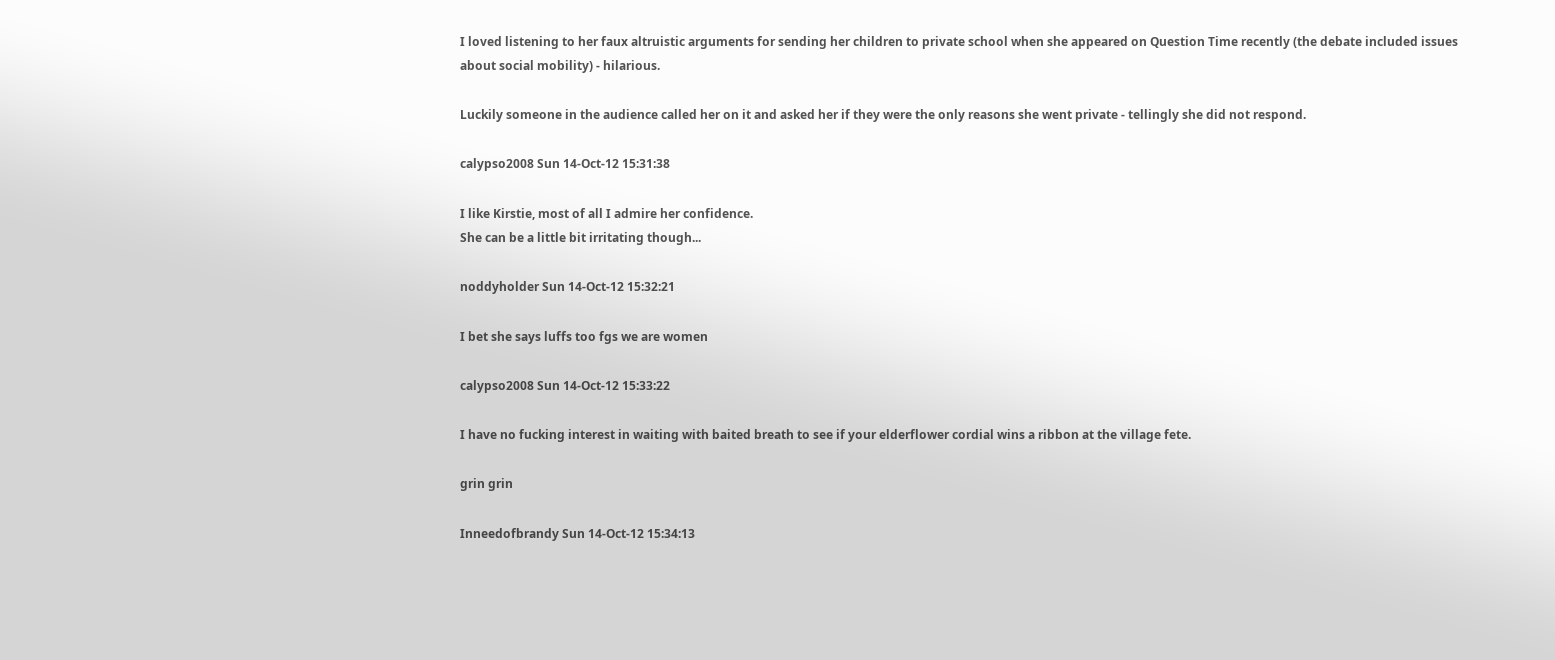I loved listening to her faux altruistic arguments for sending her children to private school when she appeared on Question Time recently (the debate included issues about social mobility) - hilarious.

Luckily someone in the audience called her on it and asked her if they were the only reasons she went private - tellingly she did not respond.

calypso2008 Sun 14-Oct-12 15:31:38

I like Kirstie, most of all I admire her confidence.
She can be a little bit irritating though...

noddyholder Sun 14-Oct-12 15:32:21

I bet she says luffs too fgs we are women

calypso2008 Sun 14-Oct-12 15:33:22

I have no fucking interest in waiting with baited breath to see if your elderflower cordial wins a ribbon at the village fete.

grin grin

Inneedofbrandy Sun 14-Oct-12 15:34:13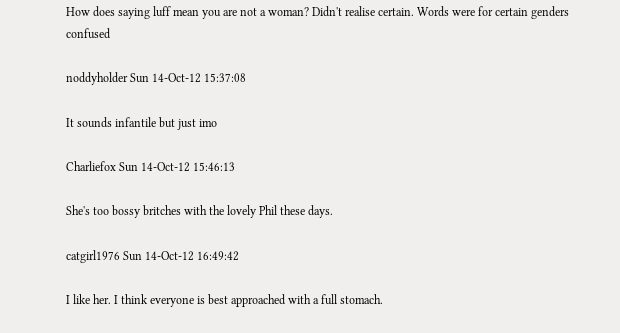How does saying luff mean you are not a woman? Didn't realise certain. Words were for certain genders confused

noddyholder Sun 14-Oct-12 15:37:08

It sounds infantile but just imo

Charliefox Sun 14-Oct-12 15:46:13

She's too bossy britches with the lovely Phil these days.

catgirl1976 Sun 14-Oct-12 16:49:42

I like her. I think everyone is best approached with a full stomach.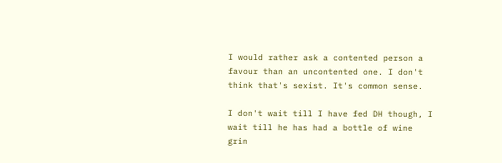I would rather ask a contented person a favour than an uncontented one. I don't think that's sexist. It's common sense.

I don't wait till I have fed DH though, I wait till he has had a bottle of wine grin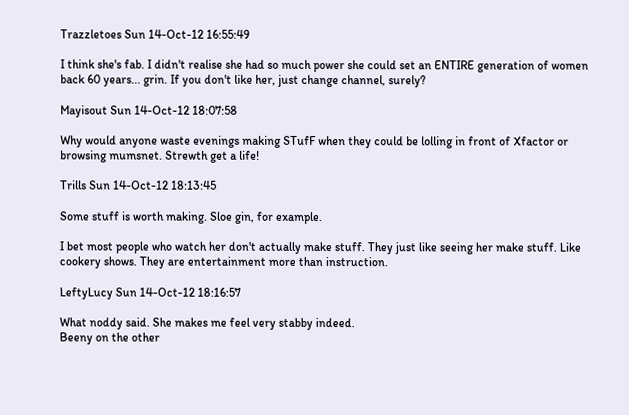Trazzletoes Sun 14-Oct-12 16:55:49

I think she's fab. I didn't realise she had so much power she could set an ENTIRE generation of women back 60 years... grin. If you don't like her, just change channel, surely?

Mayisout Sun 14-Oct-12 18:07:58

Why would anyone waste evenings making STufF when they could be lolling in front of Xfactor or browsing mumsnet. Strewth get a life!

Trills Sun 14-Oct-12 18:13:45

Some stuff is worth making. Sloe gin, for example.

I bet most people who watch her don't actually make stuff. They just like seeing her make stuff. Like cookery shows. They are entertainment more than instruction.

LeftyLucy Sun 14-Oct-12 18:16:57

What noddy said. She makes me feel very stabby indeed.
Beeny on the other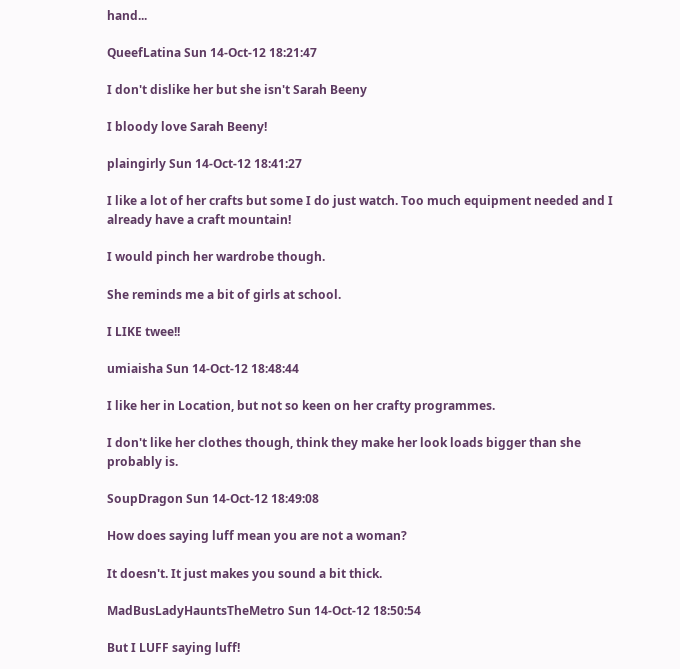hand...

QueefLatina Sun 14-Oct-12 18:21:47

I don't dislike her but she isn't Sarah Beeny

I bloody love Sarah Beeny!

plaingirly Sun 14-Oct-12 18:41:27

I like a lot of her crafts but some I do just watch. Too much equipment needed and I already have a craft mountain!

I would pinch her wardrobe though.

She reminds me a bit of girls at school.

I LIKE twee!!

umiaisha Sun 14-Oct-12 18:48:44

I like her in Location, but not so keen on her crafty programmes.

I don't like her clothes though, think they make her look loads bigger than she probably is.

SoupDragon Sun 14-Oct-12 18:49:08

How does saying luff mean you are not a woman?

It doesn't. It just makes you sound a bit thick.

MadBusLadyHauntsTheMetro Sun 14-Oct-12 18:50:54

But I LUFF saying luff!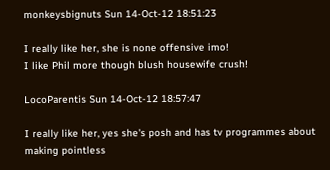monkeysbignuts Sun 14-Oct-12 18:51:23

I really like her, she is none offensive imo!
I like Phil more though blush housewife crush!

LocoParentis Sun 14-Oct-12 18:57:47

I really like her, yes she's posh and has tv programmes about making pointless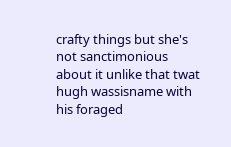crafty things but she's not sanctimonious about it unlike that twat hugh wassisname with his foraged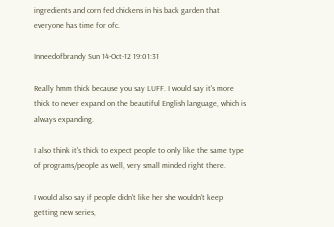ingredients and corn fed chickens in his back garden that everyone has time for ofc.

Inneedofbrandy Sun 14-Oct-12 19:01:31

Really hmm thick because you say LUFF. I would say it's more thick to never expand on the beautiful English language, which is always expanding.

I also think it's thick to expect people to only like the same type of programs/people as well, very small minded right there.

I would also say if people didn't like her she wouldn't keep getting new series,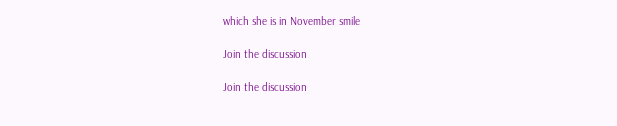which she is in November smile

Join the discussion

Join the discussion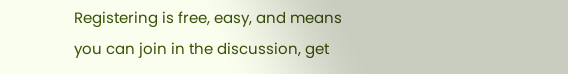Registering is free, easy, and means you can join in the discussion, get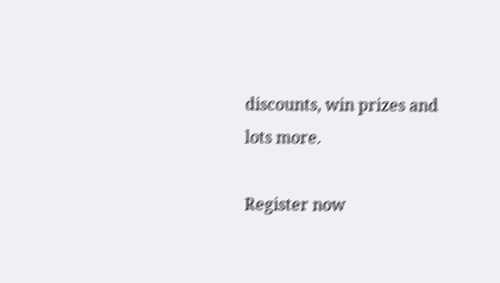discounts, win prizes and lots more.

Register now